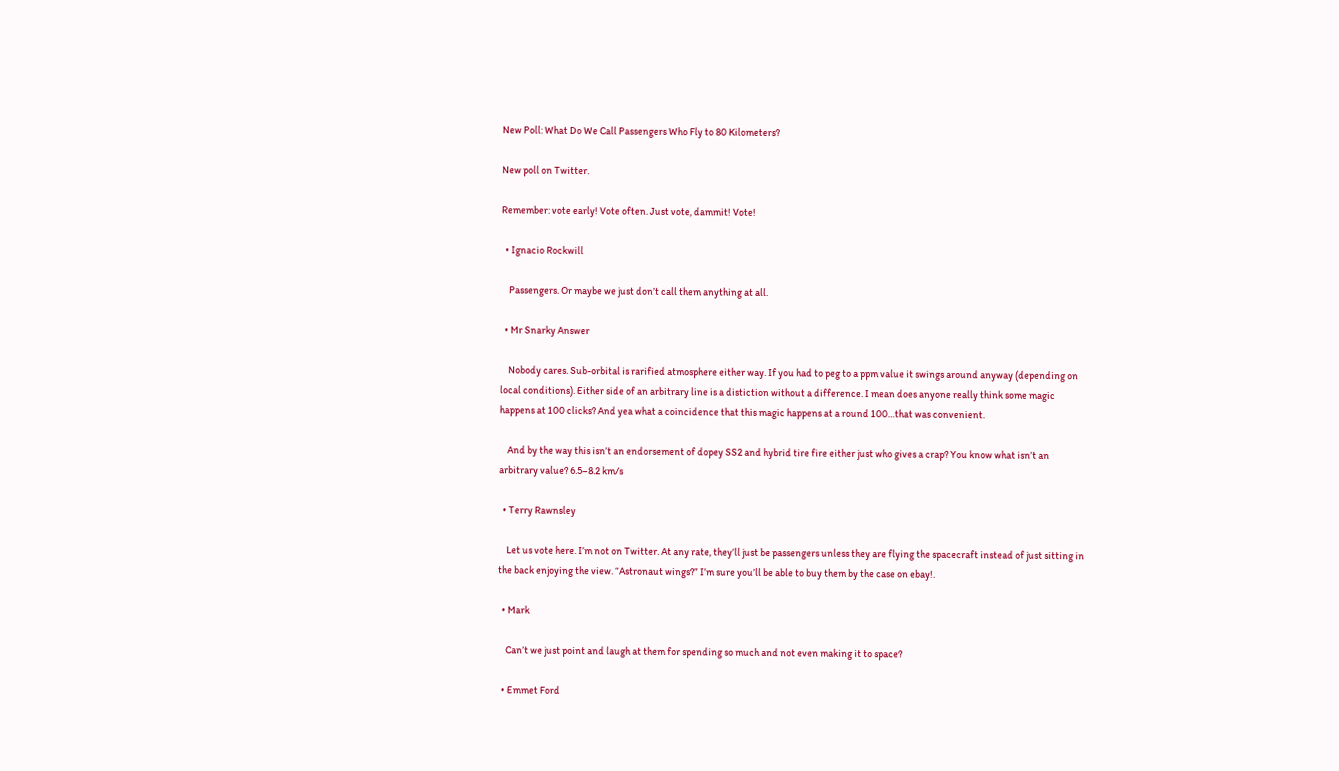New Poll: What Do We Call Passengers Who Fly to 80 Kilometers?

New poll on Twitter.

Remember: vote early! Vote often. Just vote, dammit! Vote!

  • Ignacio Rockwill

    Passengers. Or maybe we just don’t call them anything at all.

  • Mr Snarky Answer

    Nobody cares. Sub-orbital is rarified atmosphere either way. If you had to peg to a ppm value it swings around anyway (depending on local conditions). Either side of an arbitrary line is a distiction without a difference. I mean does anyone really think some magic happens at 100 clicks? And yea what a coincidence that this magic happens at a round 100…that was convenient.

    And by the way this isn’t an endorsement of dopey SS2 and hybrid tire fire either just who gives a crap? You know what isn’t an arbitrary value? 6.5–8.2 km/s

  • Terry Rawnsley

    Let us vote here. I’m not on Twitter. At any rate, they’ll just be passengers unless they are flying the spacecraft instead of just sitting in the back enjoying the view. “Astronaut wings?” I’m sure you’ll be able to buy them by the case on ebay!.

  • Mark

    Can’t we just point and laugh at them for spending so much and not even making it to space?

  • Emmet Ford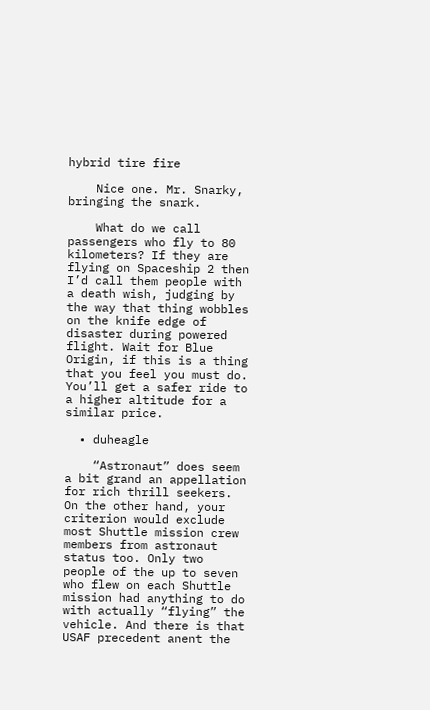hybrid tire fire

    Nice one. Mr. Snarky, bringing the snark.

    What do we call passengers who fly to 80 kilometers? If they are flying on Spaceship 2 then I’d call them people with a death wish, judging by the way that thing wobbles on the knife edge of disaster during powered flight. Wait for Blue Origin, if this is a thing that you feel you must do. You’ll get a safer ride to a higher altitude for a similar price.

  • duheagle

    “Astronaut” does seem a bit grand an appellation for rich thrill seekers. On the other hand, your criterion would exclude most Shuttle mission crew members from astronaut status too. Only two people of the up to seven who flew on each Shuttle mission had anything to do with actually “flying” the vehicle. And there is that USAF precedent anent the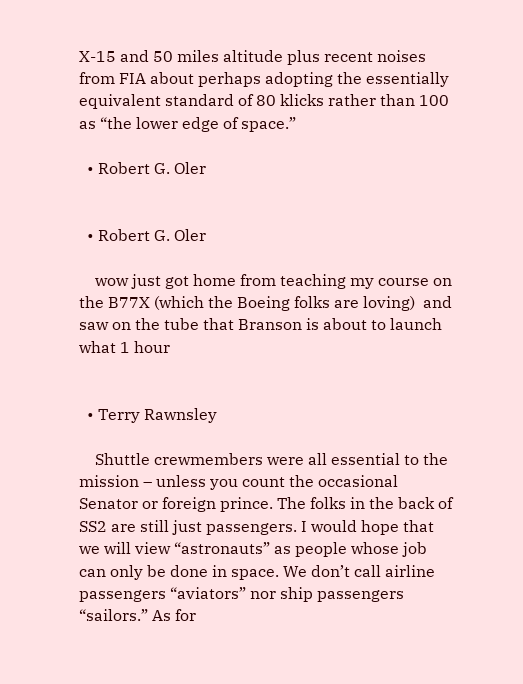X-15 and 50 miles altitude plus recent noises from FIA about perhaps adopting the essentially equivalent standard of 80 klicks rather than 100 as “the lower edge of space.”

  • Robert G. Oler


  • Robert G. Oler

    wow just got home from teaching my course on the B77X (which the Boeing folks are loving)  and saw on the tube that Branson is about to launch what 1 hour


  • Terry Rawnsley

    Shuttle crewmembers were all essential to the mission – unless you count the occasional Senator or foreign prince. The folks in the back of SS2 are still just passengers. I would hope that we will view “astronauts” as people whose job can only be done in space. We don’t call airline passengers “aviators” nor ship passengers “sailors.” As for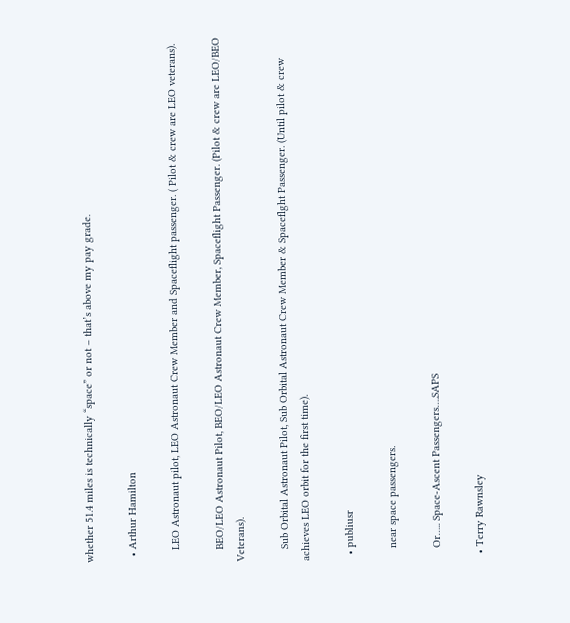whether 51.4 miles is technically “space” or not – that’s above my pay grade.

  • Arthur Hamilton

    LEO Astronaut pilot, LEO Astronaut Crew Member and Spaceflight passenger. ( Pilot & crew are LEO veterans).

    BEO/LEO Astronaut Pilot, BEO/LEO Astronaut Crew Member, Spaceflight Passenger. (Pilot & crew are LEO/BEO Veterans).

    Sub Orbital Astronaut Pilot, Sub Orbital Astronaut Crew Member & Spaceflght Passenger. (Until pilot & crew achieves LEO orbit for the first time).

  • publiusr

    near space passengers.

    Or….. Space-Ascent Passengers….SAPS

  • Terry Rawnsley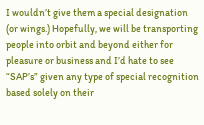I wouldn’t give them a special designation (or wings.) Hopefully, we will be transporting people into orbit and beyond either for pleasure or business and I’d hate to see “SAP’s” given any type of special recognition based solely on their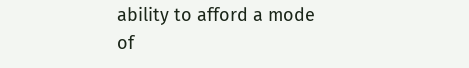ability to afford a mode of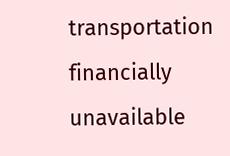transportation financially unavailable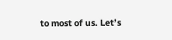to most of us. Let’s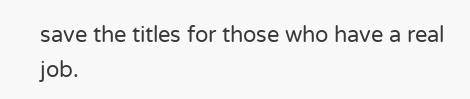save the titles for those who have a real job.